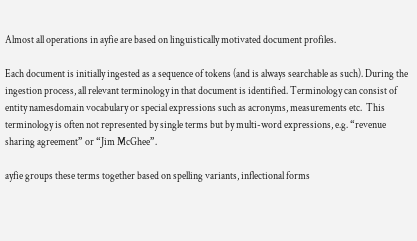Almost all operations in ayfie are based on linguistically motivated document profiles.

Each document is initially ingested as a sequence of tokens (and is always searchable as such). During the ingestion process, all relevant terminology in that document is identified. Terminology can consist of entity namesdomain vocabulary or special expressions such as acronyms, measurements etc.  This terminology is often not represented by single terms but by multi-word expressions, e.g. “revenue sharing agreement” or “Jim McGhee”.

ayfie groups these terms together based on spelling variants, inflectional forms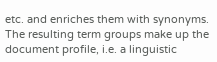etc. and enriches them with synonyms. The resulting term groups make up the document profile, i.e. a linguistic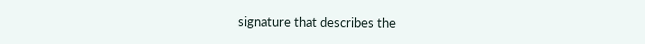signature that describes the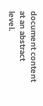document content at an abstract level.